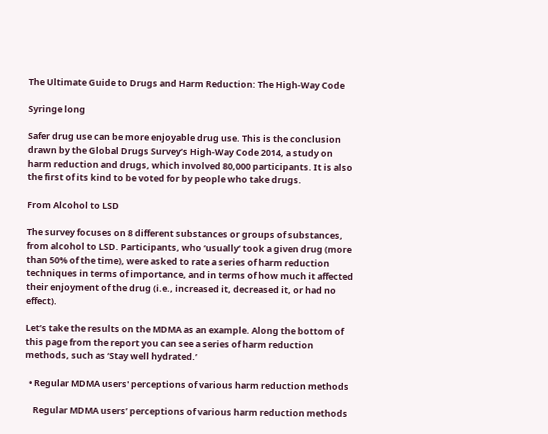The Ultimate Guide to Drugs and Harm Reduction: The High-Way Code

Syringe long

Safer drug use can be more enjoyable drug use. This is the conclusion drawn by the Global Drugs Survey’s High-Way Code 2014, a study on harm reduction and drugs, which involved 80,000 participants. It is also the first of its kind to be voted for by people who take drugs.

From Alcohol to LSD

The survey focuses on 8 different substances or groups of substances, from alcohol to LSD. Participants, who ‘usually’ took a given drug (more than 50% of the time), were asked to rate a series of harm reduction techniques in terms of importance, and in terms of how much it affected their enjoyment of the drug (i.e., increased it, decreased it, or had no effect).

Let’s take the results on the MDMA as an example. Along the bottom of this page from the report you can see a series of harm reduction methods, such as ‘Stay well hydrated.’

  • Regular MDMA users' perceptions of various harm reduction methods

    Regular MDMA users’ perceptions of various harm reduction methods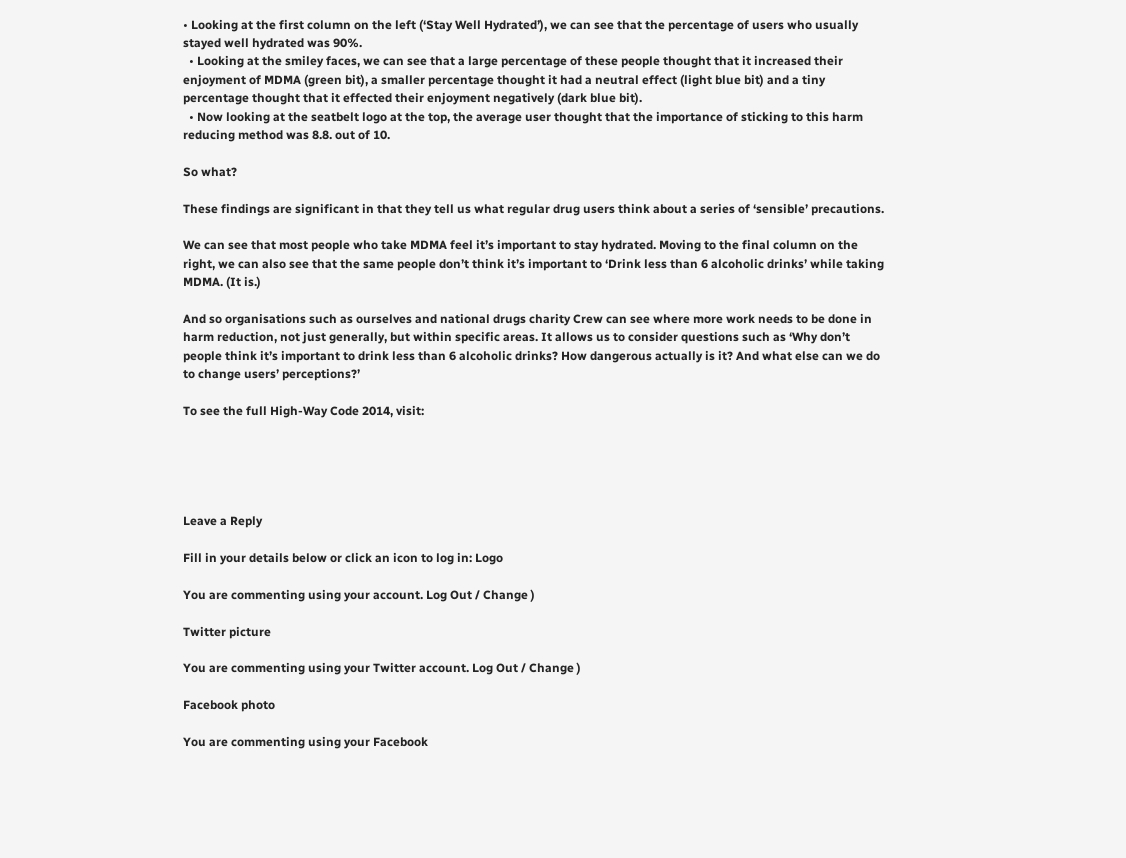• Looking at the first column on the left (‘Stay Well Hydrated’), we can see that the percentage of users who usually stayed well hydrated was 90%.
  • Looking at the smiley faces, we can see that a large percentage of these people thought that it increased their enjoyment of MDMA (green bit), a smaller percentage thought it had a neutral effect (light blue bit) and a tiny percentage thought that it effected their enjoyment negatively (dark blue bit).
  • Now looking at the seatbelt logo at the top, the average user thought that the importance of sticking to this harm reducing method was 8.8. out of 10.

So what?

These findings are significant in that they tell us what regular drug users think about a series of ‘sensible’ precautions.

We can see that most people who take MDMA feel it’s important to stay hydrated. Moving to the final column on the right, we can also see that the same people don’t think it’s important to ‘Drink less than 6 alcoholic drinks’ while taking MDMA. (It is.)

And so organisations such as ourselves and national drugs charity Crew can see where more work needs to be done in harm reduction, not just generally, but within specific areas. It allows us to consider questions such as ‘Why don’t people think it’s important to drink less than 6 alcoholic drinks? How dangerous actually is it? And what else can we do to change users’ perceptions?’

To see the full High-Way Code 2014, visit:





Leave a Reply

Fill in your details below or click an icon to log in: Logo

You are commenting using your account. Log Out / Change )

Twitter picture

You are commenting using your Twitter account. Log Out / Change )

Facebook photo

You are commenting using your Facebook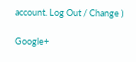account. Log Out / Change )

Google+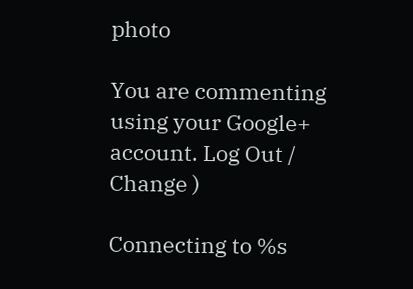photo

You are commenting using your Google+ account. Log Out / Change )

Connecting to %s